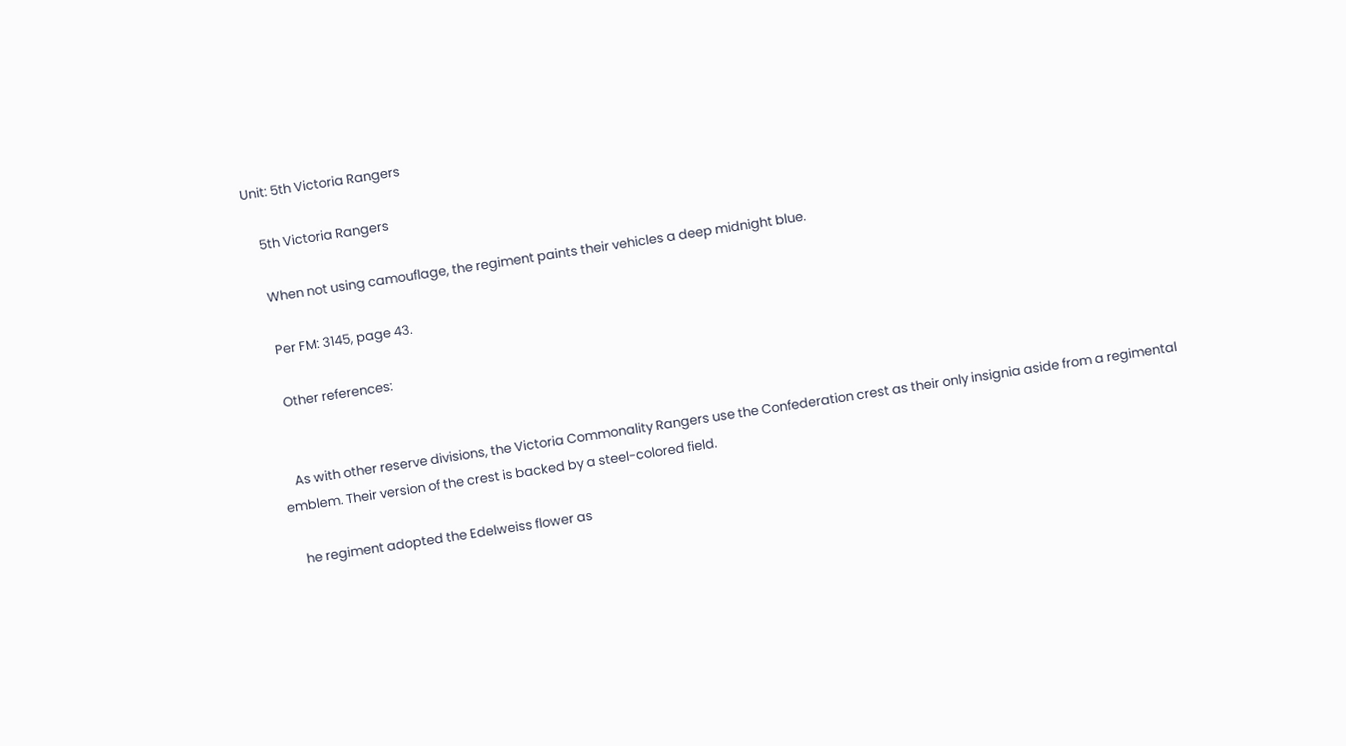Unit: 5th Victoria Rangers

    5th Victoria Rangers

    When not using camouflage, the regiment paints their vehicles a deep midnight blue.

    Per FM: 3145, page 43.

    Other references:


    As with other reserve divisions, the Victoria Commonality Rangers use the Confederation crest as their only insignia aside from a regimental emblem. Their version of the crest is backed by a steel-colored field.

    he regiment adopted the Edelweiss flower as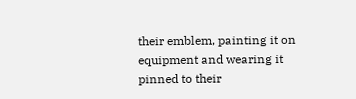their emblem, painting it on equipment and wearing it pinned to their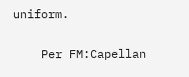uniform.

    Per FM:Capellan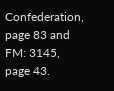Confederation, page 83 and FM: 3145, page 43.